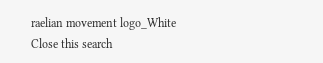raelian movement logo_White
Close this search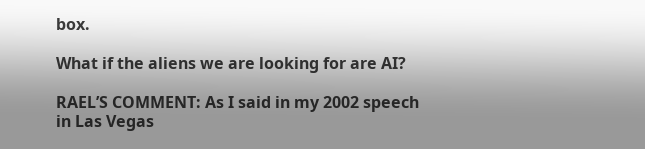box.

What if the aliens we are looking for are AI?

RAEL’S COMMENT: As I said in my 2002 speech in Las Vegas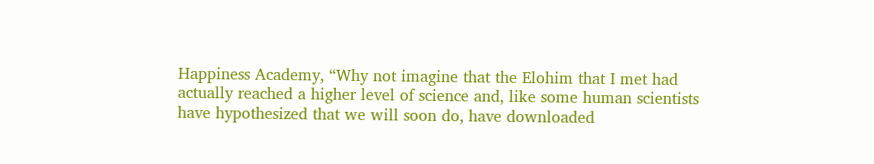Happiness Academy, “Why not imagine that the Elohim that I met had actually reached a higher level of science and, like some human scientists have hypothesized that we will soon do, have downloaded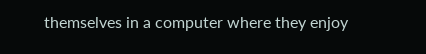themselves in a computer where they enjoy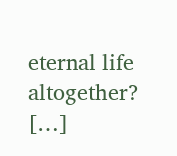eternal life altogether? […]